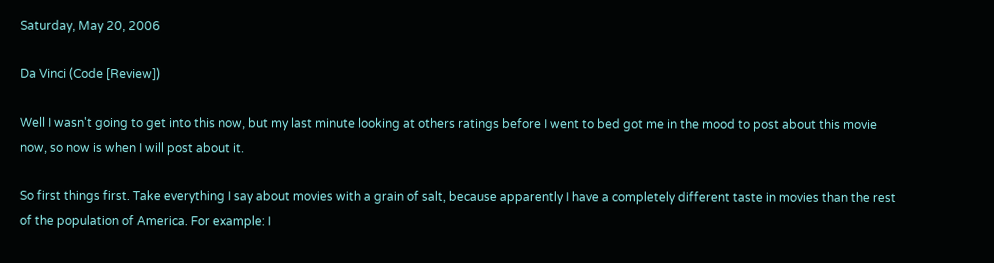Saturday, May 20, 2006

Da Vinci (Code [Review])

Well I wasn't going to get into this now, but my last minute looking at others ratings before I went to bed got me in the mood to post about this movie now, so now is when I will post about it.

So first things first. Take everything I say about movies with a grain of salt, because apparently I have a completely different taste in movies than the rest of the population of America. For example: I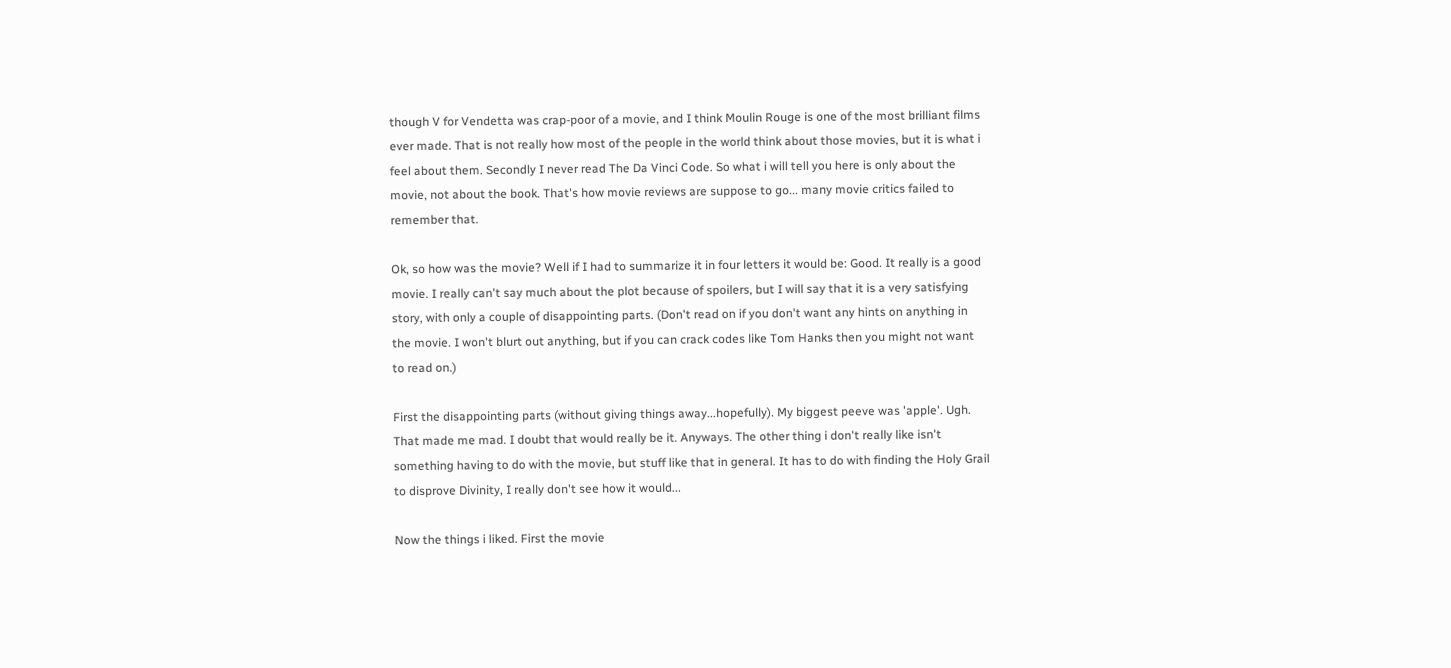though V for Vendetta was crap-poor of a movie, and I think Moulin Rouge is one of the most brilliant films ever made. That is not really how most of the people in the world think about those movies, but it is what i feel about them. Secondly I never read The Da Vinci Code. So what i will tell you here is only about the movie, not about the book. That's how movie reviews are suppose to go... many movie critics failed to remember that.

Ok, so how was the movie? Well if I had to summarize it in four letters it would be: Good. It really is a good movie. I really can't say much about the plot because of spoilers, but I will say that it is a very satisfying story, with only a couple of disappointing parts. (Don't read on if you don't want any hints on anything in the movie. I won't blurt out anything, but if you can crack codes like Tom Hanks then you might not want to read on.)

First the disappointing parts (without giving things away...hopefully). My biggest peeve was 'apple'. Ugh. That made me mad. I doubt that would really be it. Anyways. The other thing i don't really like isn't something having to do with the movie, but stuff like that in general. It has to do with finding the Holy Grail to disprove Divinity, I really don't see how it would...

Now the things i liked. First the movie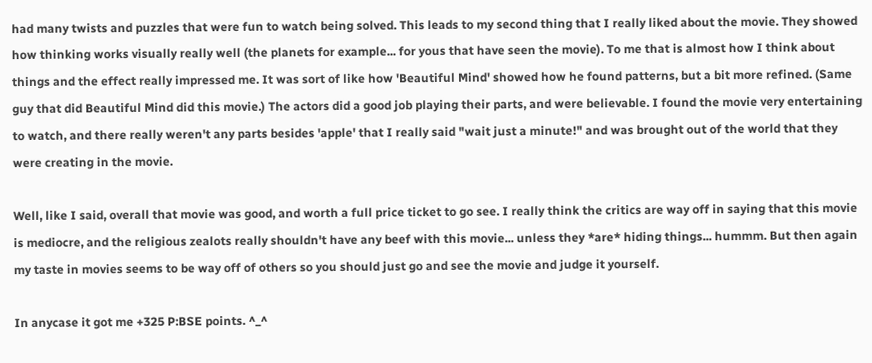had many twists and puzzles that were fun to watch being solved. This leads to my second thing that I really liked about the movie. They showed how thinking works visually really well (the planets for example... for yous that have seen the movie). To me that is almost how I think about things and the effect really impressed me. It was sort of like how 'Beautiful Mind' showed how he found patterns, but a bit more refined. (Same guy that did Beautiful Mind did this movie.) The actors did a good job playing their parts, and were believable. I found the movie very entertaining to watch, and there really weren't any parts besides 'apple' that I really said "wait just a minute!" and was brought out of the world that they were creating in the movie.

Well, like I said, overall that movie was good, and worth a full price ticket to go see. I really think the critics are way off in saying that this movie is mediocre, and the religious zealots really shouldn't have any beef with this movie... unless they *are* hiding things... hummm. But then again my taste in movies seems to be way off of others so you should just go and see the movie and judge it yourself.

In anycase it got me +325 P:BSE points. ^_^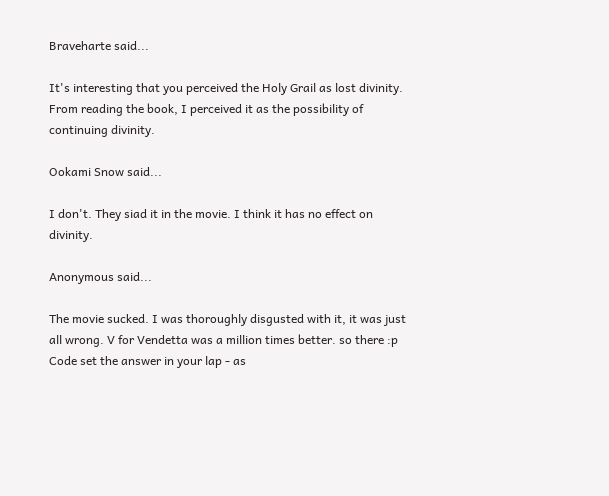Braveharte said...

It's interesting that you perceived the Holy Grail as lost divinity. From reading the book, I perceived it as the possibility of continuing divinity.

Ookami Snow said...

I don't. They siad it in the movie. I think it has no effect on divinity.

Anonymous said...

The movie sucked. I was thoroughly disgusted with it, it was just all wrong. V for Vendetta was a million times better. so there :p Code set the answer in your lap - as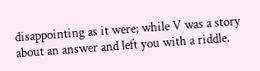disappointing as it were; while V was a story about an answer and left you with a riddle.